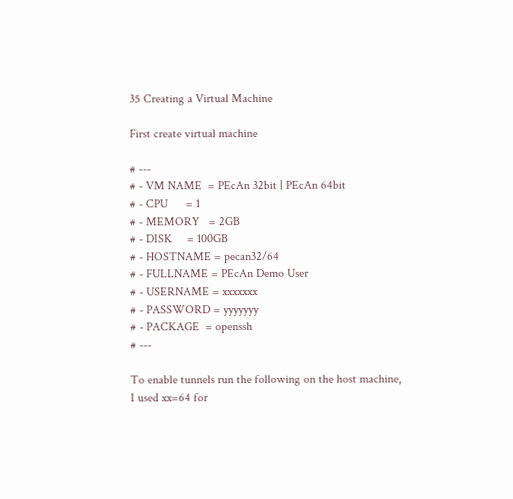35 Creating a Virtual Machine

First create virtual machine

# ---
# - VM NAME  = PEcAn 32bit | PEcAn 64bit
# - CPU      = 1
# - MEMORY   = 2GB
# - DISK     = 100GB
# - HOSTNAME = pecan32/64
# - FULLNAME = PEcAn Demo User
# - USERNAME = xxxxxxx
# - PASSWORD = yyyyyyy
# - PACKAGE  = openssh
# ---

To enable tunnels run the following on the host machine, I used xx=64 for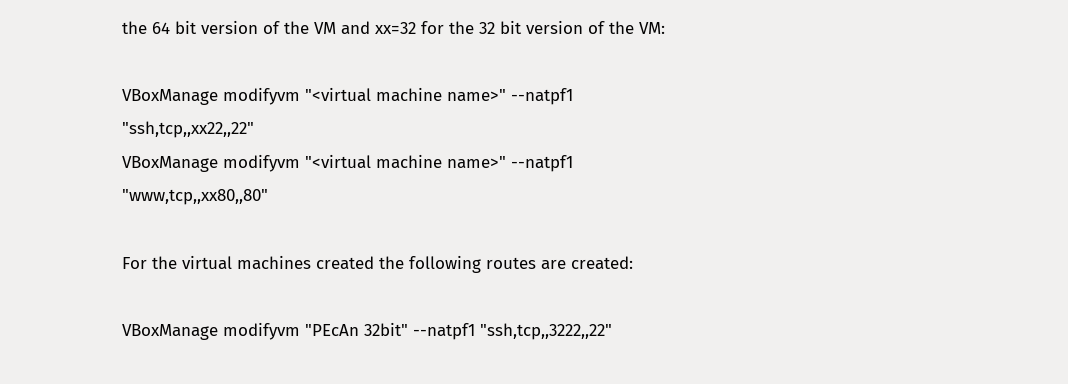the 64 bit version of the VM and xx=32 for the 32 bit version of the VM:

VBoxManage modifyvm "<virtual machine name>" --natpf1 "ssh,tcp,,xx22,,22"
VBoxManage modifyvm "<virtual machine name>" --natpf1 "www,tcp,,xx80,,80"

For the virtual machines created the following routes are created:

VBoxManage modifyvm "PEcAn 32bit" --natpf1 "ssh,tcp,,3222,,22"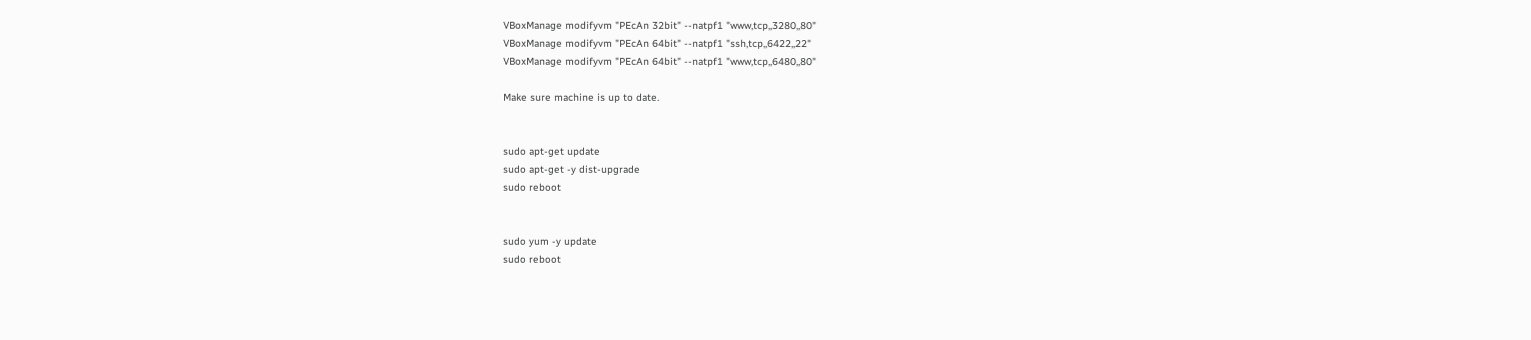VBoxManage modifyvm "PEcAn 32bit" --natpf1 "www,tcp,,3280,,80"
VBoxManage modifyvm "PEcAn 64bit" --natpf1 "ssh,tcp,,6422,,22"
VBoxManage modifyvm "PEcAn 64bit" --natpf1 "www,tcp,,6480,,80"

Make sure machine is up to date.


sudo apt-get update
sudo apt-get -y dist-upgrade
sudo reboot


sudo yum -y update
sudo reboot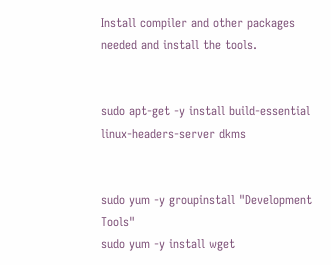Install compiler and other packages needed and install the tools.


sudo apt-get -y install build-essential linux-headers-server dkms


sudo yum -y groupinstall "Development Tools"
sudo yum -y install wget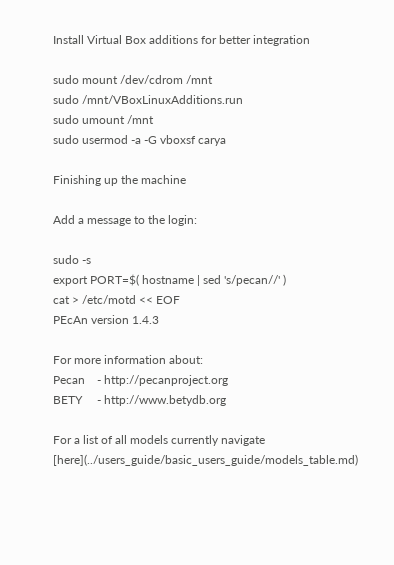Install Virtual Box additions for better integration

sudo mount /dev/cdrom /mnt
sudo /mnt/VBoxLinuxAdditions.run
sudo umount /mnt
sudo usermod -a -G vboxsf carya

Finishing up the machine

Add a message to the login:

sudo -s
export PORT=$( hostname | sed 's/pecan//' )
cat > /etc/motd << EOF
PEcAn version 1.4.3

For more information about:
Pecan    - http://pecanproject.org
BETY     - http://www.betydb.org

For a list of all models currently navigate [here](../users_guide/basic_users_guide/models_table.md)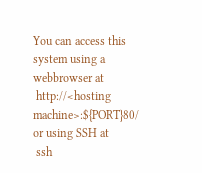You can access this system using a webbrowser at
 http://<hosting machine>:${PORT}80/
or using SSH at
 ssh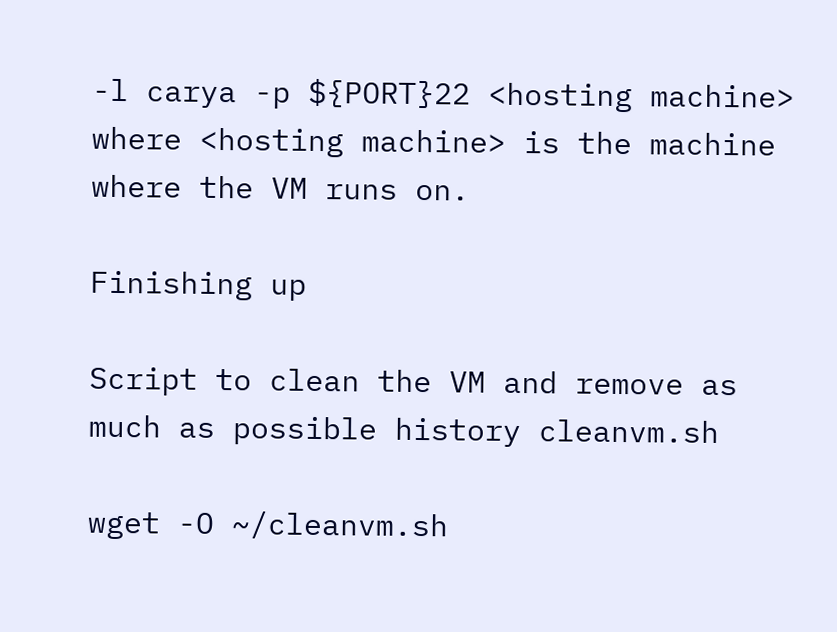-l carya -p ${PORT}22 <hosting machine>
where <hosting machine> is the machine where the VM runs on.

Finishing up

Script to clean the VM and remove as much as possible history cleanvm.sh

wget -O ~/cleanvm.sh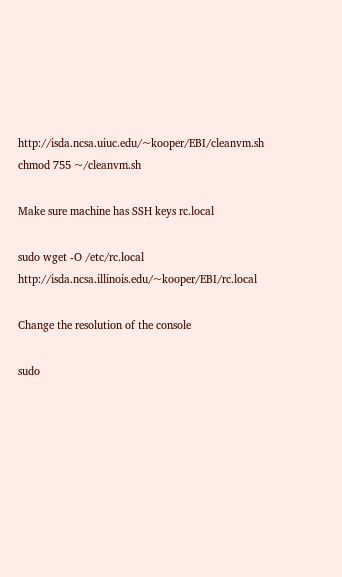http://isda.ncsa.uiuc.edu/~kooper/EBI/cleanvm.sh
chmod 755 ~/cleanvm.sh

Make sure machine has SSH keys rc.local

sudo wget -O /etc/rc.local http://isda.ncsa.illinois.edu/~kooper/EBI/rc.local

Change the resolution of the console

sudo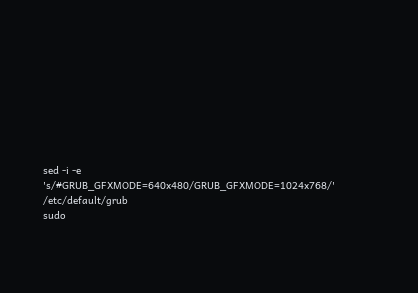sed -i -e 's/#GRUB_GFXMODE=640x480/GRUB_GFXMODE=1024x768/' /etc/default/grub
sudo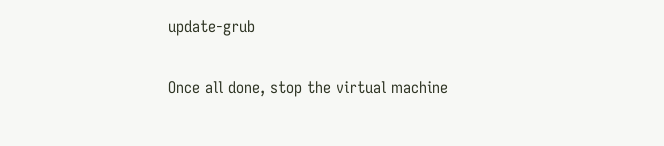update-grub

Once all done, stop the virtual machine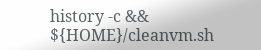history -c && ${HOME}/cleanvm.sh